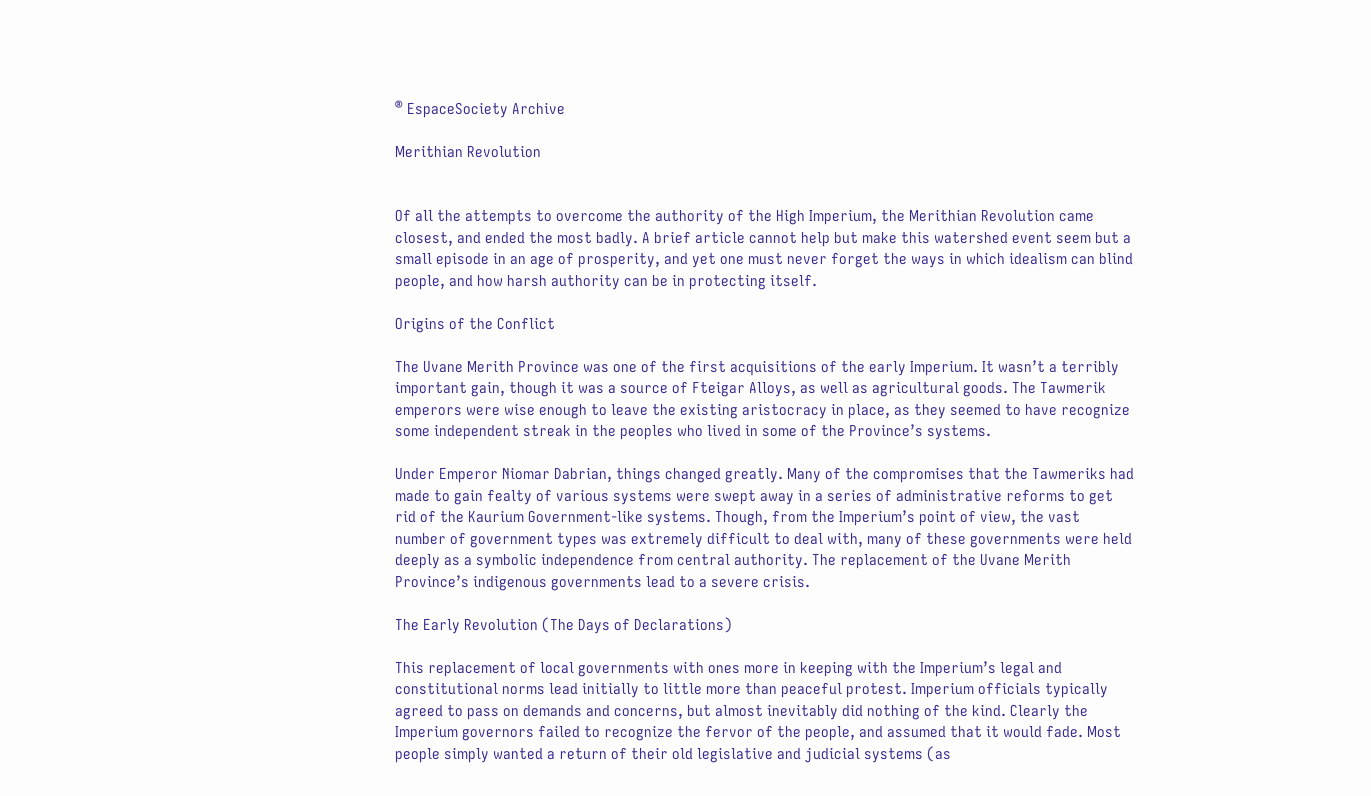® EspaceSociety Archive

Merithian Revolution


Of all the attempts to overcome the authority of the High Imperium, the Merithian Revolution came closest, and ended the most badly. A brief article cannot help but make this watershed event seem but a small episode in an age of prosperity, and yet one must never forget the ways in which idealism can blind people, and how harsh authority can be in protecting itself.

Origins of the Conflict

The Uvane Merith Province was one of the first acquisitions of the early Imperium. It wasn’t a terribly important gain, though it was a source of Fteigar Alloys, as well as agricultural goods. The Tawmerik emperors were wise enough to leave the existing aristocracy in place, as they seemed to have recognize some independent streak in the peoples who lived in some of the Province’s systems.

Under Emperor Niomar Dabrian, things changed greatly. Many of the compromises that the Tawmeriks had made to gain fealty of various systems were swept away in a series of administrative reforms to get rid of the Kaurium Government-like systems. Though, from the Imperium’s point of view, the vast number of government types was extremely difficult to deal with, many of these governments were held deeply as a symbolic independence from central authority. The replacement of the Uvane Merith Province’s indigenous governments lead to a severe crisis.

The Early Revolution (The Days of Declarations)

This replacement of local governments with ones more in keeping with the Imperium’s legal and constitutional norms lead initially to little more than peaceful protest. Imperium officials typically agreed to pass on demands and concerns, but almost inevitably did nothing of the kind. Clearly the Imperium governors failed to recognize the fervor of the people, and assumed that it would fade. Most people simply wanted a return of their old legislative and judicial systems (as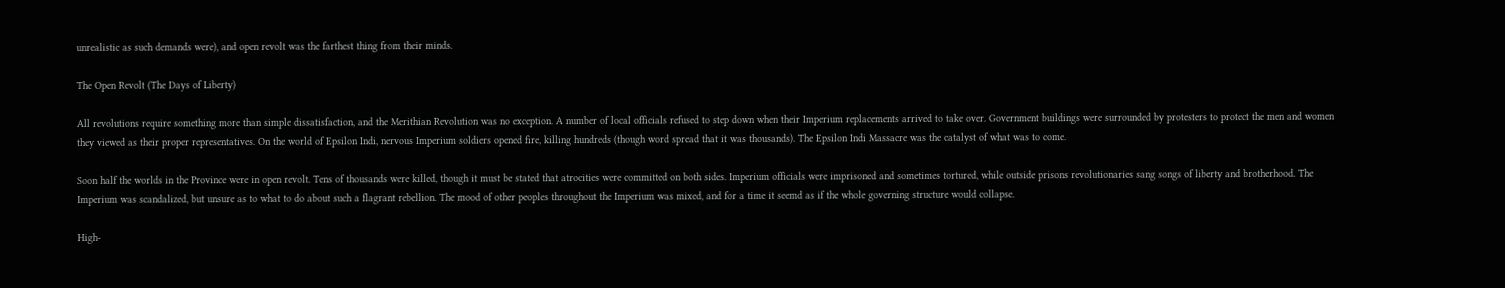unrealistic as such demands were), and open revolt was the farthest thing from their minds.

The Open Revolt (The Days of Liberty)

All revolutions require something more than simple dissatisfaction, and the Merithian Revolution was no exception. A number of local officials refused to step down when their Imperium replacements arrived to take over. Government buildings were surrounded by protesters to protect the men and women they viewed as their proper representatives. On the world of Epsilon Indi, nervous Imperium soldiers opened fire, killing hundreds (though word spread that it was thousands). The Epsilon Indi Massacre was the catalyst of what was to come.

Soon half the worlds in the Province were in open revolt. Tens of thousands were killed, though it must be stated that atrocities were committed on both sides. Imperium officials were imprisoned and sometimes tortured, while outside prisons revolutionaries sang songs of liberty and brotherhood. The Imperium was scandalized, but unsure as to what to do about such a flagrant rebellion. The mood of other peoples throughout the Imperium was mixed, and for a time it seemd as if the whole governing structure would collapse.

High-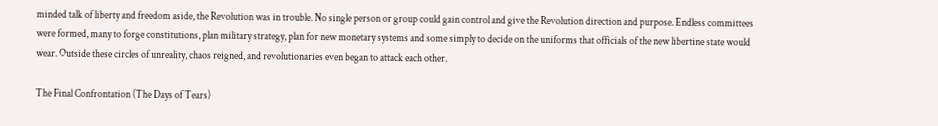minded talk of liberty and freedom aside, the Revolution was in trouble. No single person or group could gain control and give the Revolution direction and purpose. Endless committees were formed, many to forge constitutions, plan military strategy, plan for new monetary systems and some simply to decide on the uniforms that officials of the new libertine state would wear. Outside these circles of unreality, chaos reigned, and revolutionaries even began to attack each other.

The Final Confrontation (The Days of Tears)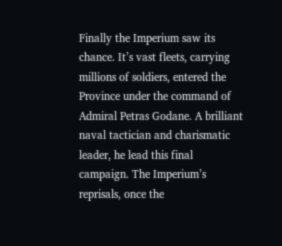Finally the Imperium saw its chance. It’s vast fleets, carrying millions of soldiers, entered the Province under the command of Admiral Petras Godane. A brilliant naval tactician and charismatic leader, he lead this final campaign. The Imperium’s reprisals, once the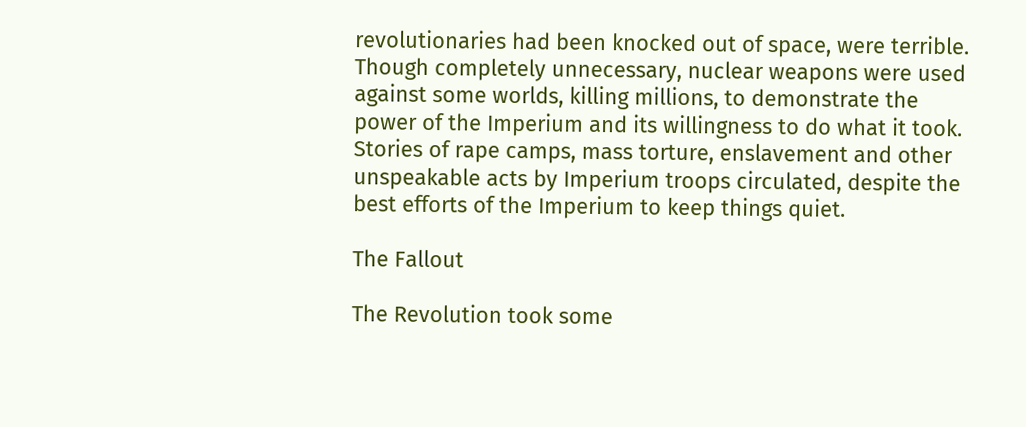revolutionaries had been knocked out of space, were terrible. Though completely unnecessary, nuclear weapons were used against some worlds, killing millions, to demonstrate the power of the Imperium and its willingness to do what it took. Stories of rape camps, mass torture, enslavement and other unspeakable acts by Imperium troops circulated, despite the best efforts of the Imperium to keep things quiet.

The Fallout

The Revolution took some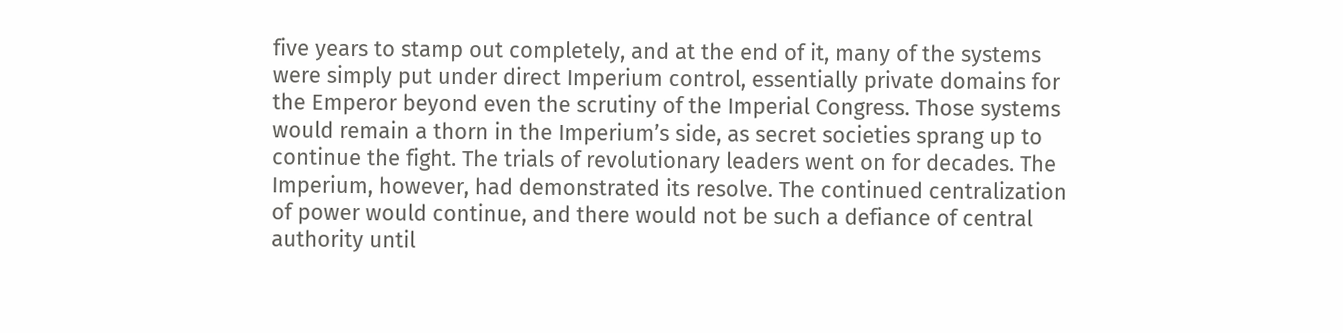five years to stamp out completely, and at the end of it, many of the systems were simply put under direct Imperium control, essentially private domains for the Emperor beyond even the scrutiny of the Imperial Congress. Those systems would remain a thorn in the Imperium’s side, as secret societies sprang up to continue the fight. The trials of revolutionary leaders went on for decades. The Imperium, however, had demonstrated its resolve. The continued centralization of power would continue, and there would not be such a defiance of central authority until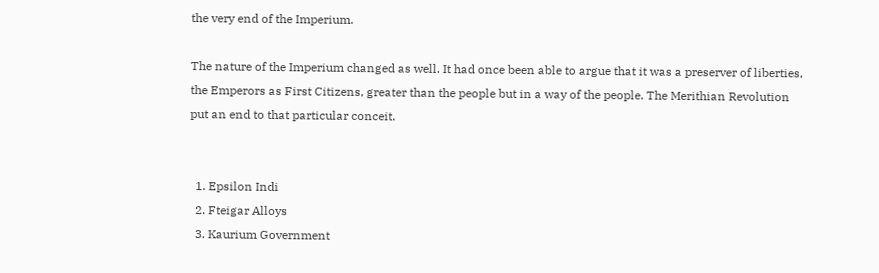the very end of the Imperium.

The nature of the Imperium changed as well. It had once been able to argue that it was a preserver of liberties, the Emperors as First Citizens, greater than the people but in a way of the people. The Merithian Revolution put an end to that particular conceit.


  1. Epsilon Indi
  2. Fteigar Alloys
  3. Kaurium Government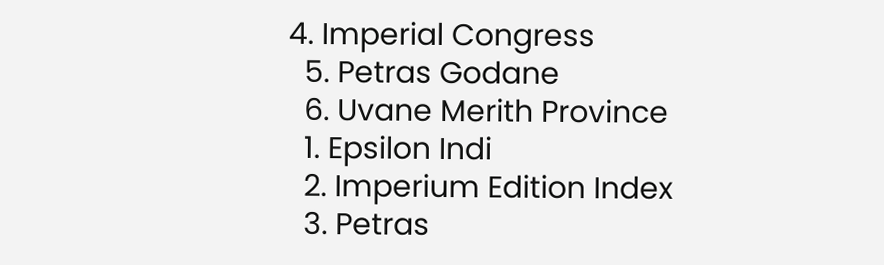4. Imperial Congress
  5. Petras Godane
  6. Uvane Merith Province
  1. Epsilon Indi
  2. Imperium Edition Index
  3. Petras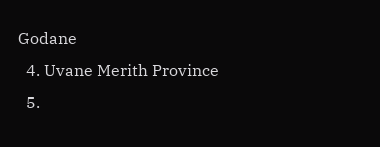Godane
  4. Uvane Merith Province
  5.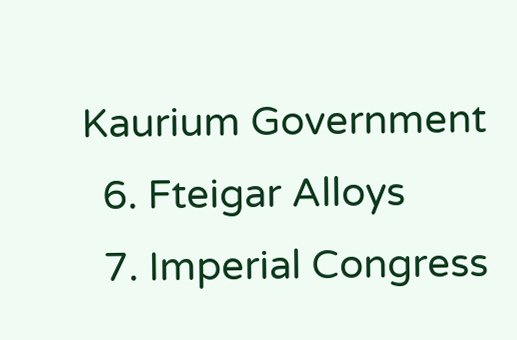Kaurium Government
  6. Fteigar Alloys
  7. Imperial Congress